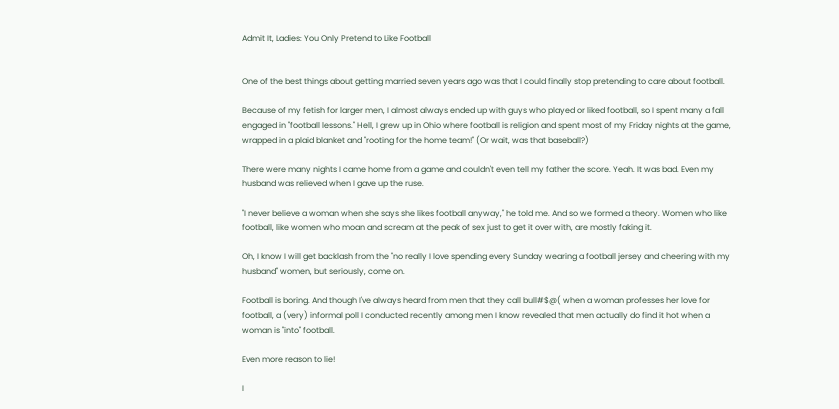Admit It, Ladies: You Only Pretend to Like Football


One of the best things about getting married seven years ago was that I could finally stop pretending to care about football.

Because of my fetish for larger men, I almost always ended up with guys who played or liked football, so I spent many a fall engaged in "football lessons." Hell, I grew up in Ohio where football is religion and spent most of my Friday nights at the game, wrapped in a plaid blanket and "rooting for the home team!" (Or wait, was that baseball?)

There were many nights I came home from a game and couldn't even tell my father the score. Yeah. It was bad. Even my husband was relieved when I gave up the ruse.

"I never believe a woman when she says she likes football anyway," he told me. And so we formed a theory. Women who like football, like women who moan and scream at the peak of sex just to get it over with, are mostly faking it.

Oh, I know I will get backlash from the "no really I love spending every Sunday wearing a football jersey and cheering with my husband" women, but seriously, come on.

Football is boring. And though I've always heard from men that they call bull#$@( when a woman professes her love for football, a (very) informal poll I conducted recently among men I know revealed that men actually do find it hot when a woman is "into" football.

Even more reason to lie!

I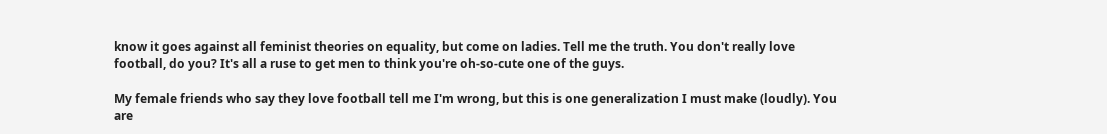know it goes against all feminist theories on equality, but come on ladies. Tell me the truth. You don't really love football, do you? It's all a ruse to get men to think you're oh-so-cute one of the guys.

My female friends who say they love football tell me I'm wrong, but this is one generalization I must make (loudly). You are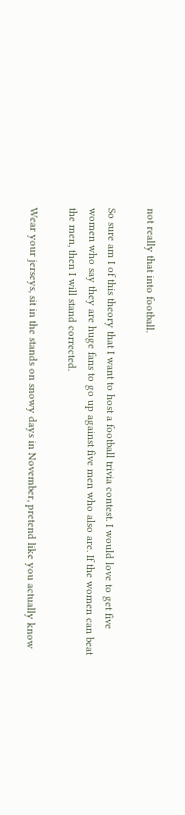not really that into football.

So sure am I of this theory that I want to host a football trivia contest. I would love to get five women who say they are huge fans to go up against five men who also are. If the women can beat the men, then I will stand corrected.

Wear your jerseys, sit in the stands on snowy days in November, pretend like you actually know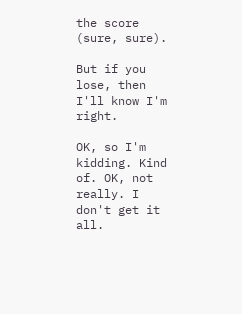the score (sure, sure).

But if you lose, then I'll know I'm right.

OK, so I'm kidding. Kind of. OK, not really. I don't get it all.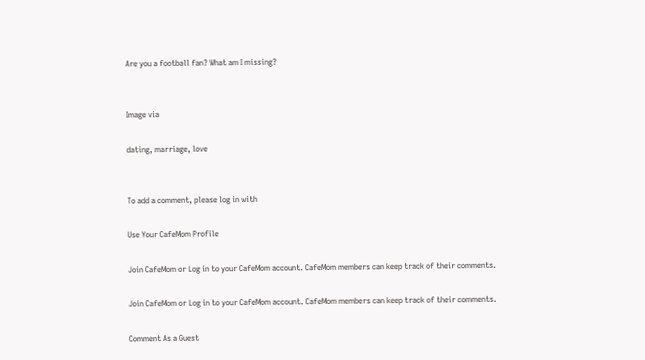Are you a football fan? What am I missing?


Image via

dating, marriage, love


To add a comment, please log in with

Use Your CafeMom Profile

Join CafeMom or Log in to your CafeMom account. CafeMom members can keep track of their comments.

Join CafeMom or Log in to your CafeMom account. CafeMom members can keep track of their comments.

Comment As a Guest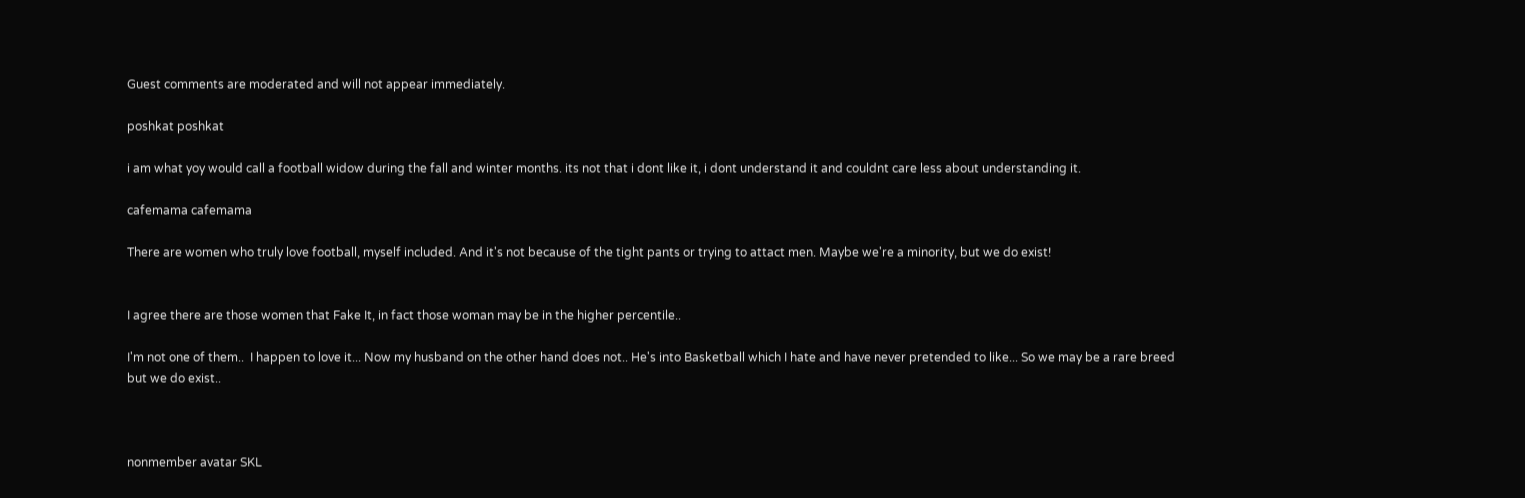Guest comments are moderated and will not appear immediately.

poshkat poshkat

i am what yoy would call a football widow during the fall and winter months. its not that i dont like it, i dont understand it and couldnt care less about understanding it.

cafemama cafemama

There are women who truly love football, myself included. And it's not because of the tight pants or trying to attact men. Maybe we're a minority, but we do exist!


I agree there are those women that Fake It, in fact those woman may be in the higher percentile..

I'm not one of them..  I happen to love it... Now my husband on the other hand does not.. He's into Basketball which I hate and have never pretended to like... So we may be a rare breed but we do exist..



nonmember avatar SKL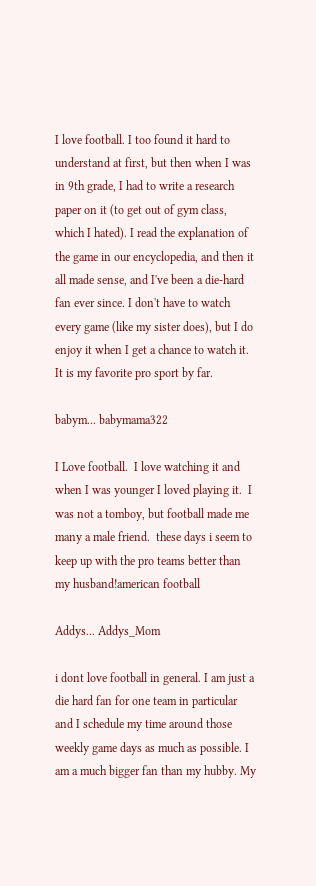I love football. I too found it hard to understand at first, but then when I was in 9th grade, I had to write a research paper on it (to get out of gym class, which I hated). I read the explanation of the game in our encyclopedia, and then it all made sense, and I've been a die-hard fan ever since. I don't have to watch every game (like my sister does), but I do enjoy it when I get a chance to watch it. It is my favorite pro sport by far.

babym... babymama322

I Love football.  I love watching it and when I was younger I loved playing it.  I was not a tomboy, but football made me many a male friend.  these days i seem to keep up with the pro teams better than my husband!american football

Addys... Addys_Mom

i dont love football in general. I am just a die hard fan for one team in particular and I schedule my time around those weekly game days as much as possible. I am a much bigger fan than my hubby. My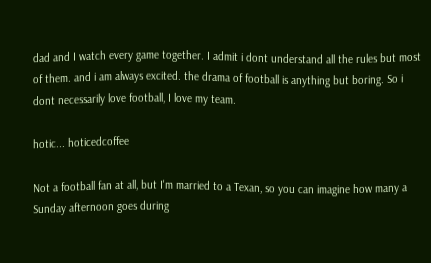dad and I watch every game together. I admit i dont understand all the rules but most of them. and i am always excited. the drama of football is anything but boring. So i dont necessarily love football, I love my team.

hotic... hoticedcoffee

Not a football fan at all, but I'm married to a Texan, so you can imagine how many a Sunday afternoon goes during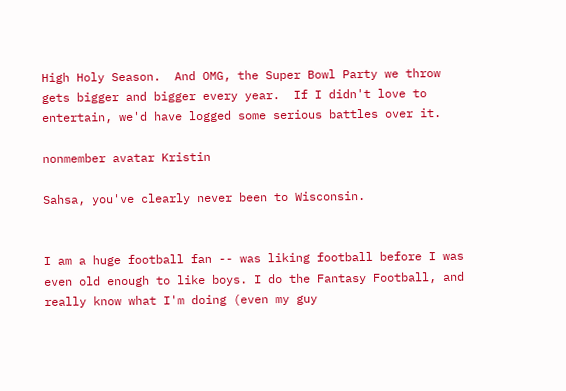High Holy Season.  And OMG, the Super Bowl Party we throw gets bigger and bigger every year.  If I didn't love to entertain, we'd have logged some serious battles over it.

nonmember avatar Kristin

Sahsa, you've clearly never been to Wisconsin.


I am a huge football fan -- was liking football before I was even old enough to like boys. I do the Fantasy Football, and really know what I'm doing (even my guy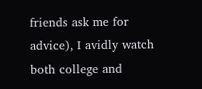friends ask me for advice), I avidly watch both college and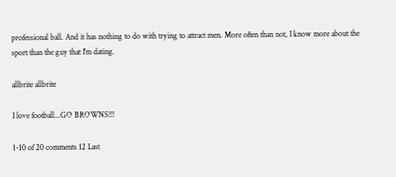professional ball. And it has nothing to do with trying to attract men. More often than not, I know more about the sport than the guy that I'm dating.

allbrite allbrite

I love football...GO BROWNS!!!

1-10 of 20 comments 12 Last